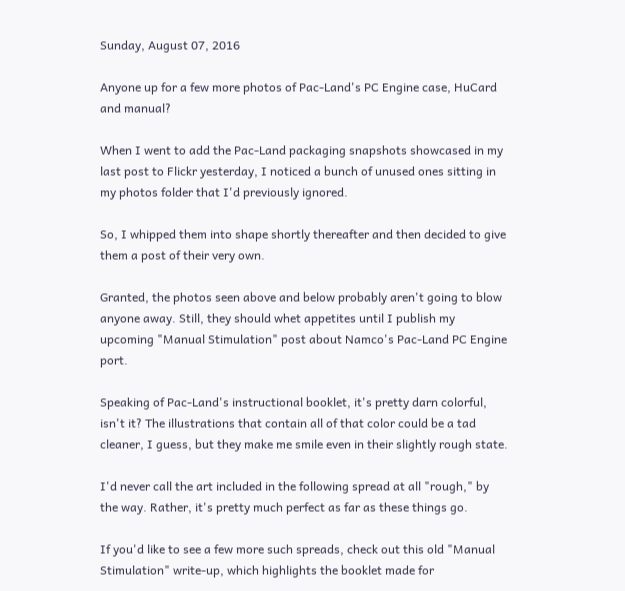Sunday, August 07, 2016

Anyone up for a few more photos of Pac-Land's PC Engine case, HuCard and manual?

When I went to add the Pac-Land packaging snapshots showcased in my last post to Flickr yesterday, I noticed a bunch of unused ones sitting in my photos folder that I'd previously ignored.

So, I whipped them into shape shortly thereafter and then decided to give them a post of their very own.

Granted, the photos seen above and below probably aren't going to blow anyone away. Still, they should whet appetites until I publish my upcoming "Manual Stimulation" post about Namco's Pac-Land PC Engine port.

Speaking of Pac-Land's instructional booklet, it's pretty darn colorful, isn't it? The illustrations that contain all of that color could be a tad cleaner, I guess, but they make me smile even in their slightly rough state.

I'd never call the art included in the following spread at all "rough," by the way. Rather, it's pretty much perfect as far as these things go.

If you'd like to see a few more such spreads, check out this old "Manual Stimulation" write-up, which highlights the booklet made for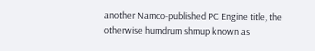another Namco-published PC Engine title, the otherwise humdrum shmup known as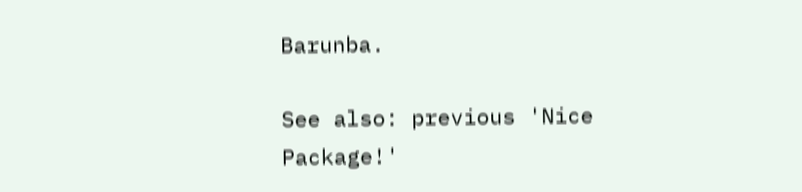Barunba.

See also: previous 'Nice Package!'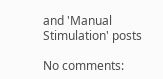and 'Manual Stimulation' posts

No comments: